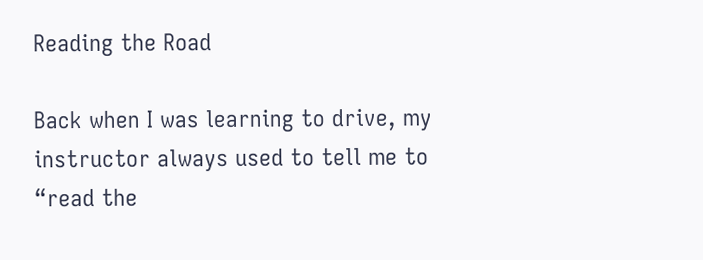Reading the Road

Back when I was learning to drive, my instructor always used to tell me to “read the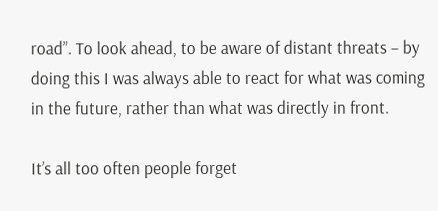road”. To look ahead, to be aware of distant threats – by doing this I was always able to react for what was coming in the future, rather than what was directly in front.

It’s all too often people forget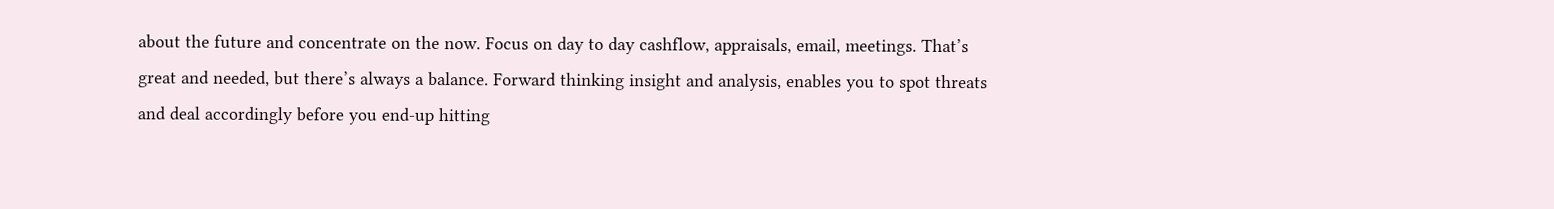about the future and concentrate on the now. Focus on day to day cashflow, appraisals, email, meetings. That’s great and needed, but there’s always a balance. Forward thinking insight and analysis, enables you to spot threats and deal accordingly before you end-up hitting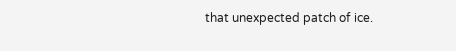that unexpected patch of ice.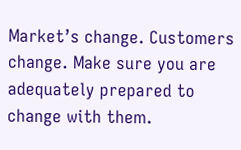Market’s change. Customers change. Make sure you are adequately prepared to change with them.